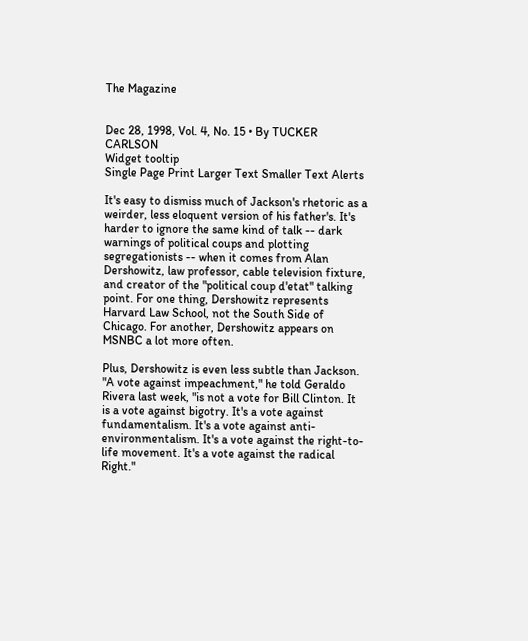The Magazine


Dec 28, 1998, Vol. 4, No. 15 • By TUCKER CARLSON
Widget tooltip
Single Page Print Larger Text Smaller Text Alerts

It's easy to dismiss much of Jackson's rhetoric as a weirder, less eloquent version of his father's. It's harder to ignore the same kind of talk -- dark warnings of political coups and plotting segregationists -- when it comes from Alan Dershowitz, law professor, cable television fixture, and creator of the "political coup d'etat" talking point. For one thing, Dershowitz represents Harvard Law School, not the South Side of Chicago. For another, Dershowitz appears on MSNBC a lot more often.

Plus, Dershowitz is even less subtle than Jackson. "A vote against impeachment," he told Geraldo Rivera last week, "is not a vote for Bill Clinton. It is a vote against bigotry. It's a vote against fundamentalism. It's a vote against anti-environmentalism. It's a vote against the right-to-life movement. It's a vote against the radical Right."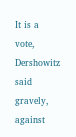It is a vote, Dershowitz said gravely, against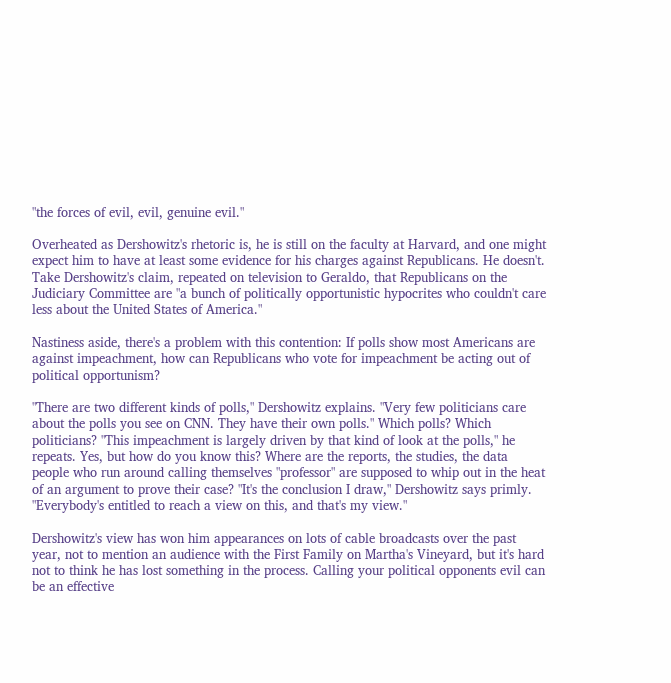"the forces of evil, evil, genuine evil."

Overheated as Dershowitz's rhetoric is, he is still on the faculty at Harvard, and one might expect him to have at least some evidence for his charges against Republicans. He doesn't. Take Dershowitz's claim, repeated on television to Geraldo, that Republicans on the Judiciary Committee are "a bunch of politically opportunistic hypocrites who couldn't care less about the United States of America."

Nastiness aside, there's a problem with this contention: If polls show most Americans are against impeachment, how can Republicans who vote for impeachment be acting out of political opportunism?

"There are two different kinds of polls," Dershowitz explains. "Very few politicians care about the polls you see on CNN. They have their own polls." Which polls? Which politicians? "This impeachment is largely driven by that kind of look at the polls," he repeats. Yes, but how do you know this? Where are the reports, the studies, the data people who run around calling themselves "professor" are supposed to whip out in the heat of an argument to prove their case? "It's the conclusion I draw," Dershowitz says primly. "Everybody's entitled to reach a view on this, and that's my view."

Dershowitz's view has won him appearances on lots of cable broadcasts over the past year, not to mention an audience with the First Family on Martha's Vineyard, but it's hard not to think he has lost something in the process. Calling your political opponents evil can be an effective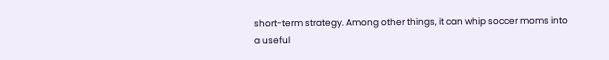short-term strategy. Among other things, it can whip soccer moms into a useful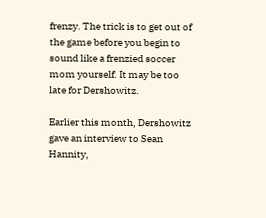frenzy. The trick is to get out of the game before you begin to sound like a frenzied soccer mom yourself. It may be too late for Dershowitz.

Earlier this month, Dershowitz gave an interview to Sean Hannity,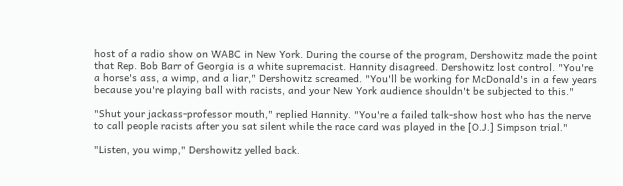host of a radio show on WABC in New York. During the course of the program, Dershowitz made the point that Rep. Bob Barr of Georgia is a white supremacist. Hannity disagreed. Dershowitz lost control. "You're a horse's ass, a wimp, and a liar," Dershowitz screamed. "You'll be working for McDonald's in a few years because you're playing ball with racists, and your New York audience shouldn't be subjected to this."

"Shut your jackass-professor mouth," replied Hannity. "You're a failed talk-show host who has the nerve to call people racists after you sat silent while the race card was played in the [O.J.] Simpson trial."

"Listen, you wimp," Dershowitz yelled back.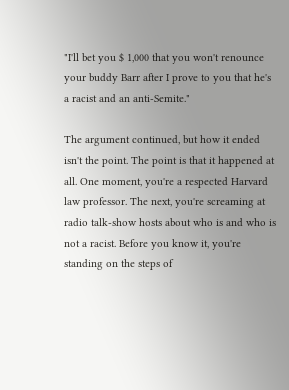"I'll bet you $ 1,000 that you won't renounce your buddy Barr after I prove to you that he's a racist and an anti-Semite."

The argument continued, but how it ended isn't the point. The point is that it happened at all. One moment, you're a respected Harvard law professor. The next, you're screaming at radio talk-show hosts about who is and who is not a racist. Before you know it, you're standing on the steps of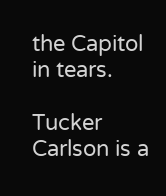the Capitol in tears.

Tucker Carlson is a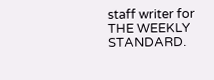staff writer for THE WEEKLY STANDARD.